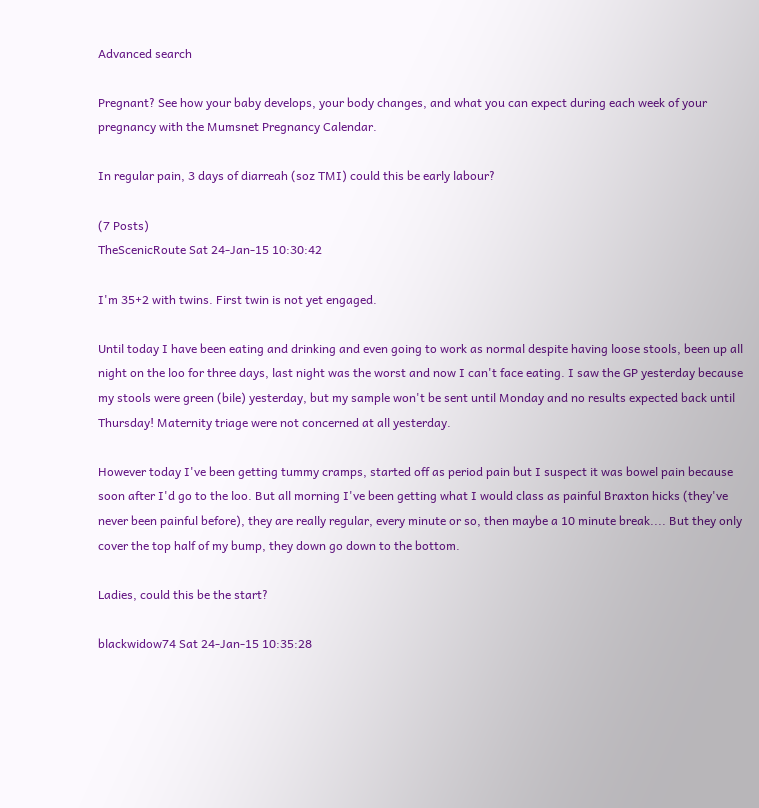Advanced search

Pregnant? See how your baby develops, your body changes, and what you can expect during each week of your pregnancy with the Mumsnet Pregnancy Calendar.

In regular pain, 3 days of diarreah (soz TMI) could this be early labour?

(7 Posts)
TheScenicRoute Sat 24-Jan-15 10:30:42

I'm 35+2 with twins. First twin is not yet engaged.

Until today I have been eating and drinking and even going to work as normal despite having loose stools, been up all night on the loo for three days, last night was the worst and now I can't face eating. I saw the GP yesterday because my stools were green (bile) yesterday, but my sample won't be sent until Monday and no results expected back until Thursday! Maternity triage were not concerned at all yesterday.

However today I've been getting tummy cramps, started off as period pain but I suspect it was bowel pain because soon after I'd go to the loo. But all morning I've been getting what I would class as painful Braxton hicks (they've never been painful before), they are really regular, every minute or so, then maybe a 10 minute break.... But they only cover the top half of my bump, they down go down to the bottom.

Ladies, could this be the start?

blackwidow74 Sat 24-Jan-15 10:35:28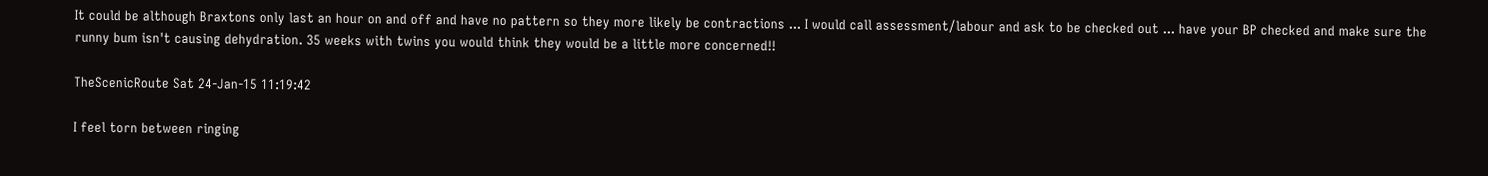It could be although Braxtons only last an hour on and off and have no pattern so they more likely be contractions ... I would call assessment/labour and ask to be checked out ... have your BP checked and make sure the runny bum isn't causing dehydration. 35 weeks with twins you would think they would be a little more concerned!!

TheScenicRoute Sat 24-Jan-15 11:19:42

I feel torn between ringing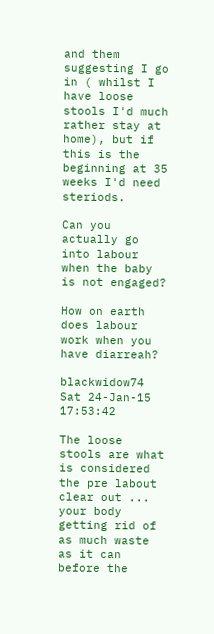and them suggesting I go in ( whilst I have loose stools I'd much rather stay at home), but if this is the beginning at 35 weeks I'd need steriods.

Can you actually go into labour when the baby is not engaged?

How on earth does labour work when you have diarreah?

blackwidow74 Sat 24-Jan-15 17:53:42

The loose stools are what is considered the pre labout clear out ... your body getting rid of as much waste as it can before the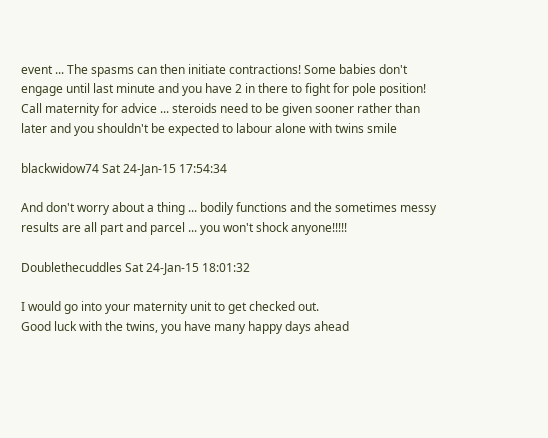event ... The spasms can then initiate contractions! Some babies don't engage until last minute and you have 2 in there to fight for pole position!
Call maternity for advice ... steroids need to be given sooner rather than later and you shouldn't be expected to labour alone with twins smile

blackwidow74 Sat 24-Jan-15 17:54:34

And don't worry about a thing ... bodily functions and the sometimes messy results are all part and parcel ... you won't shock anyone!!!!!

Doublethecuddles Sat 24-Jan-15 18:01:32

I would go into your maternity unit to get checked out.
Good luck with the twins, you have many happy days ahead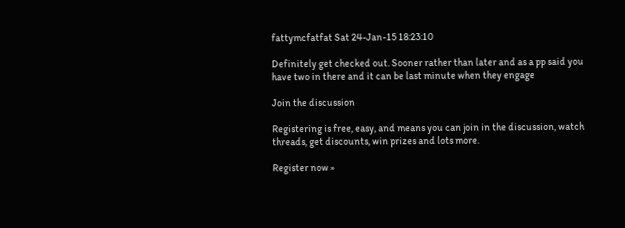fattymcfatfat Sat 24-Jan-15 18:23:10

Definitely get checked out. Sooner rather than later and as a pp said you have two in there and it can be last minute when they engage

Join the discussion

Registering is free, easy, and means you can join in the discussion, watch threads, get discounts, win prizes and lots more.

Register now »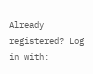Already registered? Log in with: